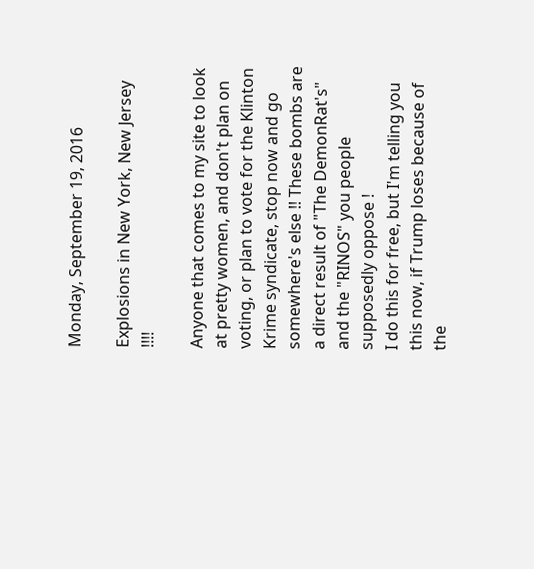Monday, September 19, 2016

Explosions in New York, New Jersey !!!!

Anyone that comes to my site to look at pretty women, and don't plan on voting, or plan to vote for the Klinton Krime syndicate, stop now and go somewhere's else !! These bombs are a direct result of "The DemonRat's" and the "RINOS" you people supposedly oppose !
I do this for free, but I'm telling you this now, if Trump loses because of the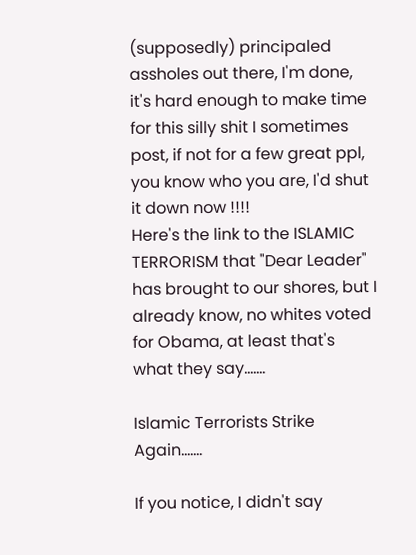(supposedly) principaled assholes out there, I'm done, it's hard enough to make time for this silly shit I sometimes post, if not for a few great ppl, you know who you are, I'd shut it down now !!!!
Here's the link to the ISLAMIC TERRORISM that "Dear Leader" has brought to our shores, but I already know, no whites voted for Obama, at least that's what they say.......

Islamic Terrorists Strike Again.......

If you notice, I didn't say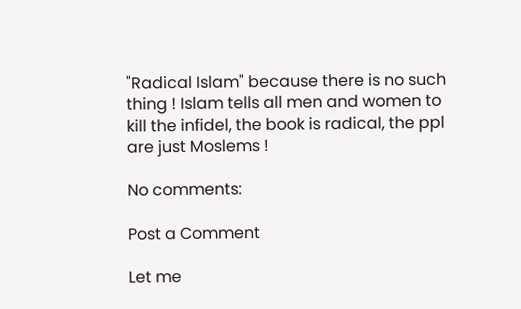"Radical Islam" because there is no such thing ! Islam tells all men and women to kill the infidel, the book is radical, the ppl are just Moslems !

No comments:

Post a Comment

Let me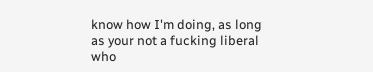know how I'm doing, as long as your not a fucking liberal who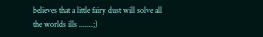believes that a little fairy dust will solve all the worlds ills .......;)